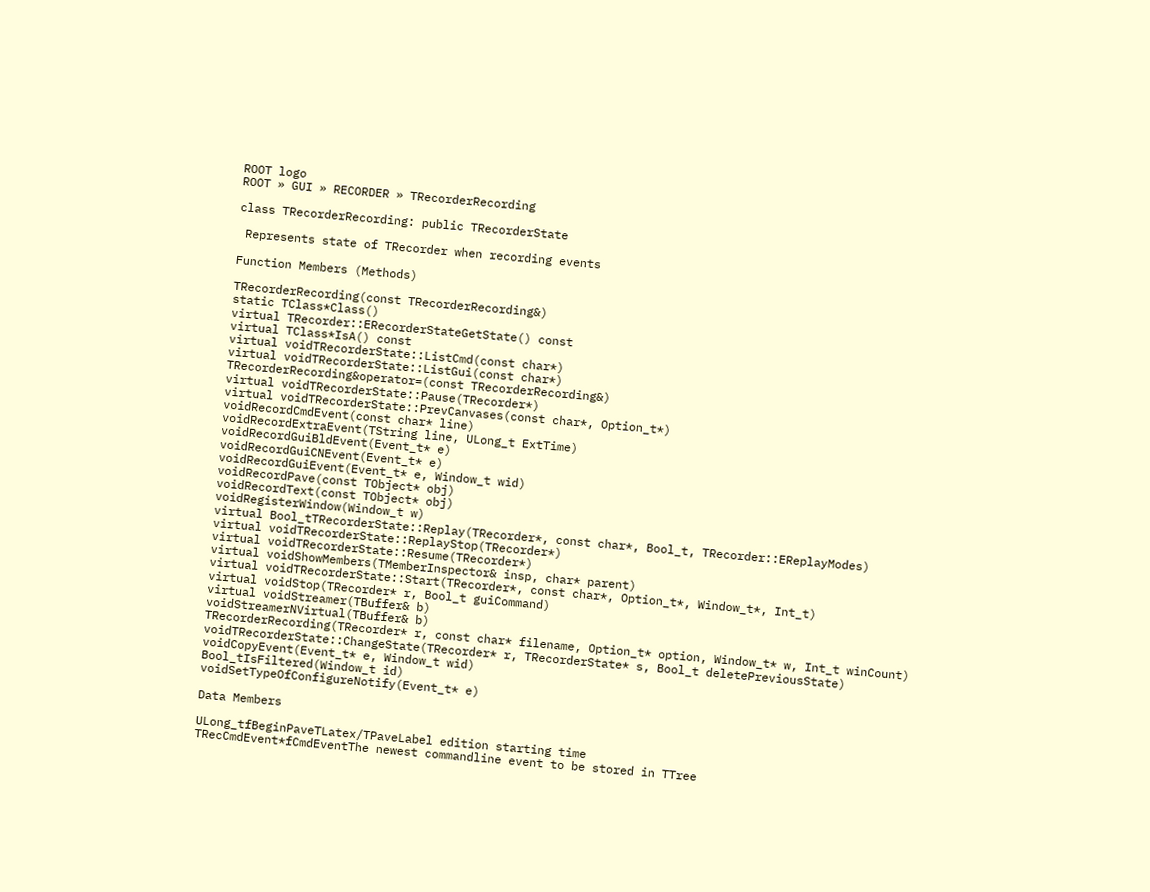ROOT logo
ROOT » GUI » RECORDER » TRecorderRecording

class TRecorderRecording: public TRecorderState

 Represents state of TRecorder when recording events

Function Members (Methods)

TRecorderRecording(const TRecorderRecording&)
static TClass*Class()
virtual TRecorder::ERecorderStateGetState() const
virtual TClass*IsA() const
virtual voidTRecorderState::ListCmd(const char*)
virtual voidTRecorderState::ListGui(const char*)
TRecorderRecording&operator=(const TRecorderRecording&)
virtual voidTRecorderState::Pause(TRecorder*)
virtual voidTRecorderState::PrevCanvases(const char*, Option_t*)
voidRecordCmdEvent(const char* line)
voidRecordExtraEvent(TString line, ULong_t ExtTime)
voidRecordGuiBldEvent(Event_t* e)
voidRecordGuiCNEvent(Event_t* e)
voidRecordGuiEvent(Event_t* e, Window_t wid)
voidRecordPave(const TObject* obj)
voidRecordText(const TObject* obj)
voidRegisterWindow(Window_t w)
virtual Bool_tTRecorderState::Replay(TRecorder*, const char*, Bool_t, TRecorder::EReplayModes)
virtual voidTRecorderState::ReplayStop(TRecorder*)
virtual voidTRecorderState::Resume(TRecorder*)
virtual voidShowMembers(TMemberInspector& insp, char* parent)
virtual voidTRecorderState::Start(TRecorder*, const char*, Option_t*, Window_t*, Int_t)
virtual voidStop(TRecorder* r, Bool_t guiCommand)
virtual voidStreamer(TBuffer& b)
voidStreamerNVirtual(TBuffer& b)
TRecorderRecording(TRecorder* r, const char* filename, Option_t* option, Window_t* w, Int_t winCount)
voidTRecorderState::ChangeState(TRecorder* r, TRecorderState* s, Bool_t deletePreviousState)
voidCopyEvent(Event_t* e, Window_t wid)
Bool_tIsFiltered(Window_t id)
voidSetTypeOfConfigureNotify(Event_t* e)

Data Members

ULong_tfBeginPaveTLatex/TPaveLabel edition starting time
TRecCmdEvent*fCmdEventThe newest commandline event to be stored in TTree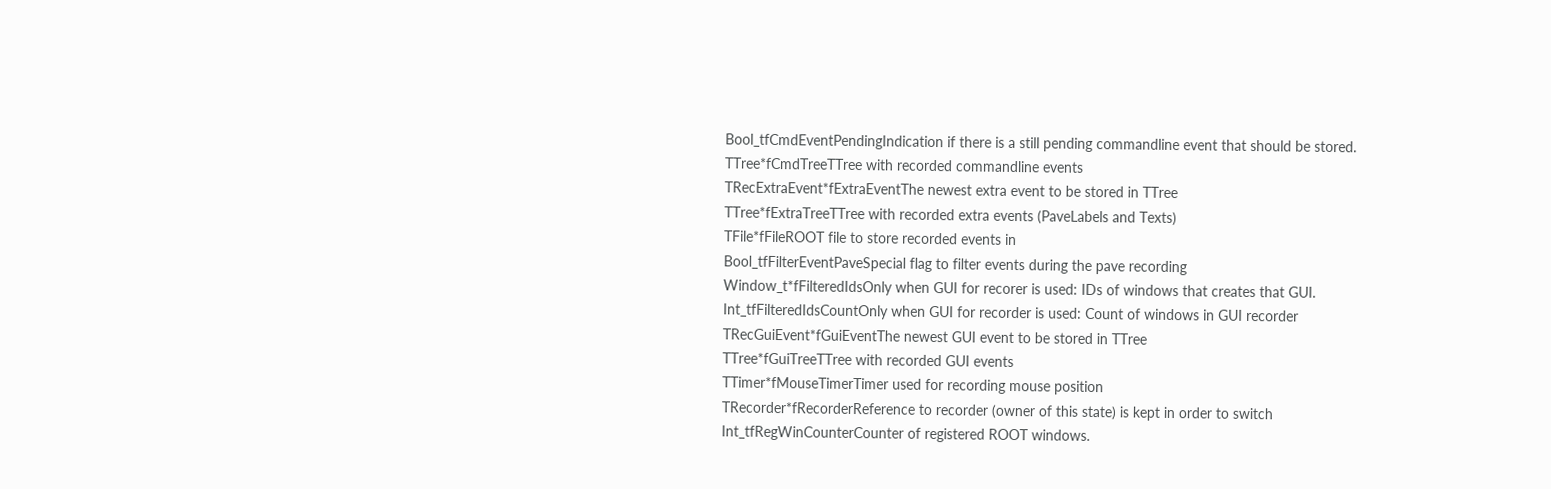Bool_tfCmdEventPendingIndication if there is a still pending commandline event that should be stored.
TTree*fCmdTreeTTree with recorded commandline events
TRecExtraEvent*fExtraEventThe newest extra event to be stored in TTree
TTree*fExtraTreeTTree with recorded extra events (PaveLabels and Texts)
TFile*fFileROOT file to store recorded events in
Bool_tfFilterEventPaveSpecial flag to filter events during the pave recording
Window_t*fFilteredIdsOnly when GUI for recorer is used: IDs of windows that creates that GUI.
Int_tfFilteredIdsCountOnly when GUI for recorder is used: Count of windows in GUI recorder
TRecGuiEvent*fGuiEventThe newest GUI event to be stored in TTree
TTree*fGuiTreeTTree with recorded GUI events
TTimer*fMouseTimerTimer used for recording mouse position
TRecorder*fRecorderReference to recorder (owner of this state) is kept in order to switch
Int_tfRegWinCounterCounter of registered ROOT windows.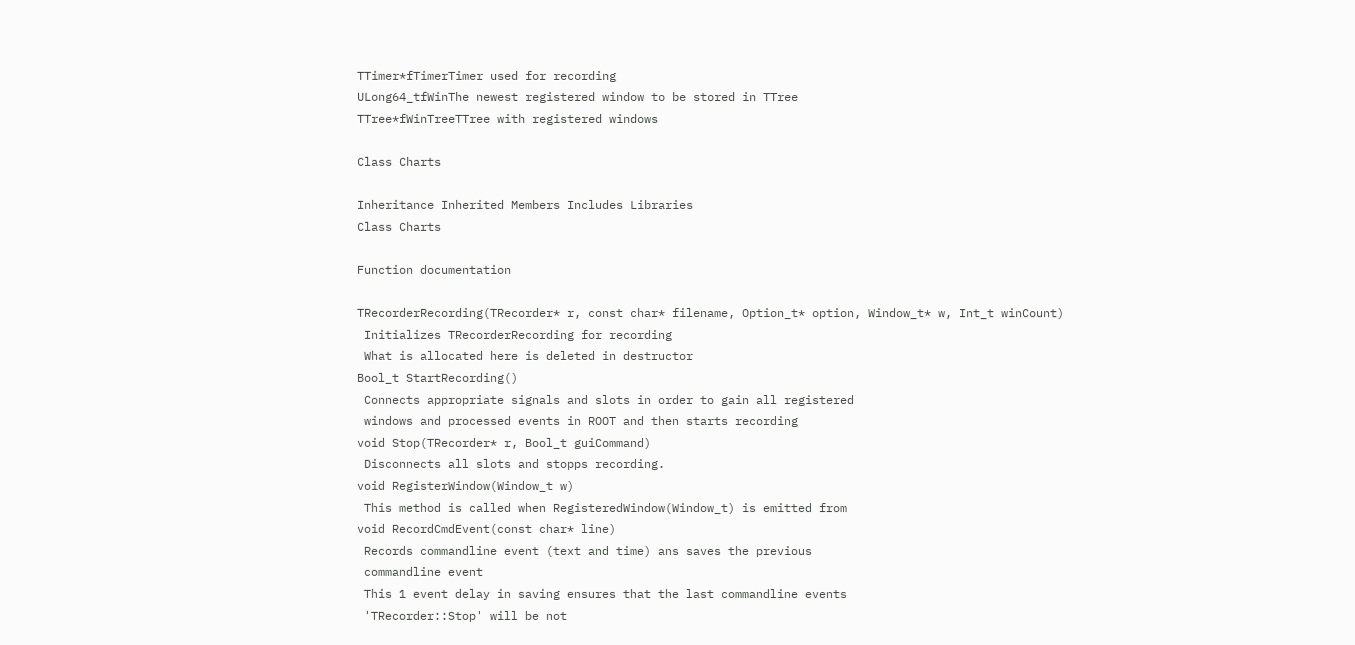TTimer*fTimerTimer used for recording
ULong64_tfWinThe newest registered window to be stored in TTree
TTree*fWinTreeTTree with registered windows

Class Charts

Inheritance Inherited Members Includes Libraries
Class Charts

Function documentation

TRecorderRecording(TRecorder* r, const char* filename, Option_t* option, Window_t* w, Int_t winCount)
 Initializes TRecorderRecording for recording
 What is allocated here is deleted in destructor
Bool_t StartRecording()
 Connects appropriate signals and slots in order to gain all registered
 windows and processed events in ROOT and then starts recording
void Stop(TRecorder* r, Bool_t guiCommand)
 Disconnects all slots and stopps recording.
void RegisterWindow(Window_t w)
 This method is called when RegisteredWindow(Window_t) is emitted from
void RecordCmdEvent(const char* line)
 Records commandline event (text and time) ans saves the previous
 commandline event
 This 1 event delay in saving ensures that the last commandline events
 'TRecorder::Stop' will be not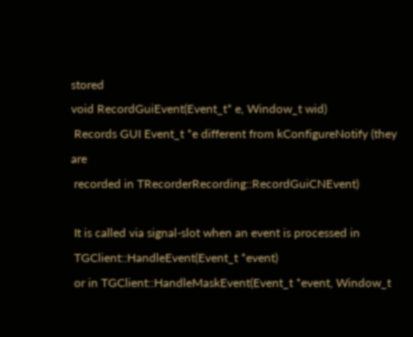stored
void RecordGuiEvent(Event_t* e, Window_t wid)
 Records GUI Event_t *e different from kConfigureNotify (they are
 recorded in TRecorderRecording::RecordGuiCNEvent)

 It is called via signal-slot when an event is processed in
 TGClient::HandleEvent(Event_t *event)
 or in TGClient::HandleMaskEvent(Event_t *event, Window_t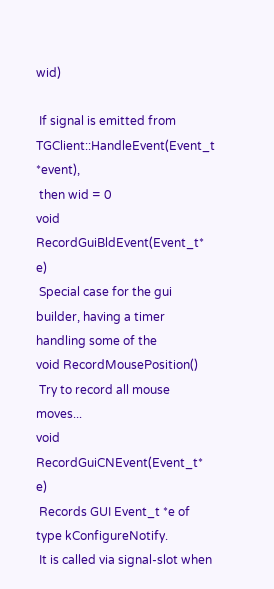wid)

 If signal is emitted from TGClient::HandleEvent(Event_t *event),
 then wid = 0
void RecordGuiBldEvent(Event_t* e)
 Special case for the gui builder, having a timer handling some of the
void RecordMousePosition()
 Try to record all mouse moves...
void RecordGuiCNEvent(Event_t* e)
 Records GUI Event_t *e of type kConfigureNotify.
 It is called via signal-slot when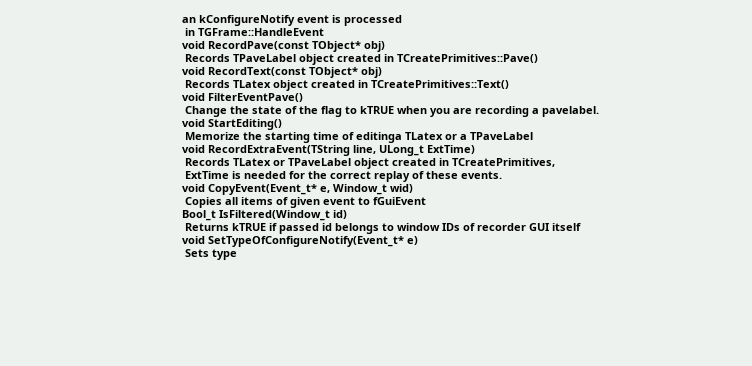an kConfigureNotify event is processed
 in TGFrame::HandleEvent
void RecordPave(const TObject* obj)
 Records TPaveLabel object created in TCreatePrimitives::Pave()
void RecordText(const TObject* obj)
 Records TLatex object created in TCreatePrimitives::Text()
void FilterEventPave()
 Change the state of the flag to kTRUE when you are recording a pavelabel.
void StartEditing()
 Memorize the starting time of editinga TLatex or a TPaveLabel
void RecordExtraEvent(TString line, ULong_t ExtTime)
 Records TLatex or TPaveLabel object created in TCreatePrimitives,
 ExtTime is needed for the correct replay of these events.
void CopyEvent(Event_t* e, Window_t wid)
 Copies all items of given event to fGuiEvent
Bool_t IsFiltered(Window_t id)
 Returns kTRUE if passed id belongs to window IDs of recorder GUI itself
void SetTypeOfConfigureNotify(Event_t* e)
 Sets type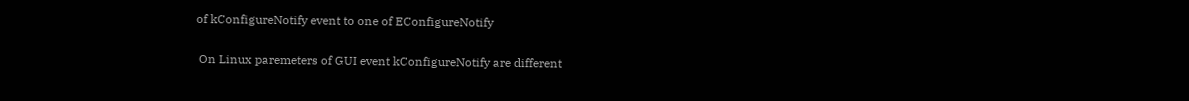of kConfigureNotify event to one of EConfigureNotify

 On Linux paremeters of GUI event kConfigureNotify are different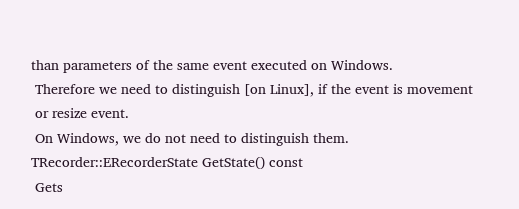than parameters of the same event executed on Windows.
 Therefore we need to distinguish [on Linux], if the event is movement
 or resize event.
 On Windows, we do not need to distinguish them.
TRecorder::ERecorderState GetState() const
 Gets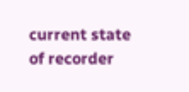current state of recorder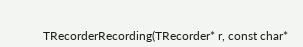TRecorderRecording(TRecorder* r, const char*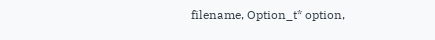filename, Option_t* option,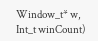Window_t* w, Int_t winCount)